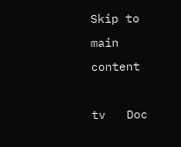Skip to main content

tv   Doc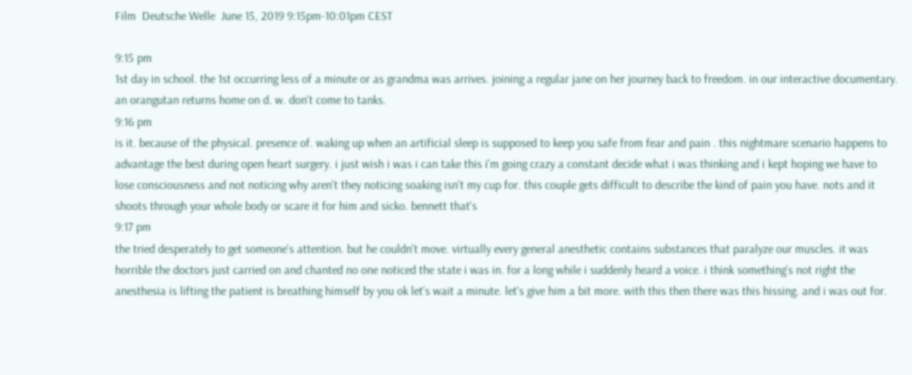Film  Deutsche Welle  June 15, 2019 9:15pm-10:01pm CEST

9:15 pm
1st day in school. the 1st occurring less of a minute or as grandma was arrives. joining a regular jane on her journey back to freedom. in our interactive documentary. an orangutan returns home on d. w. don't come to tanks.
9:16 pm
is it. because of the physical. presence of. waking up when an artificial sleep is supposed to keep you safe from fear and pain . this nightmare scenario happens to advantage the best during open heart surgery. i just wish i was i can take this i'm going crazy a constant decide what i was thinking and i kept hoping we have to lose consciousness and not noticing why aren't they noticing soaking isn't my cup for. this couple gets difficult to describe the kind of pain you have. nots and it shoots through your whole body or scare it for him and sicko. bennett that's
9:17 pm
the tried desperately to get someone's attention. but he couldn't move. virtually every general anesthetic contains substances that paralyze our muscles. it was horrible the doctors just carried on and chanted no one noticed the state i was in. for a long while i suddenly heard a voice. i think something's not right the anesthesia is lifting the patient is breathing himself by you ok let's wait a minute. let's give him a bit more. with this then there was this hissing. and i was out for.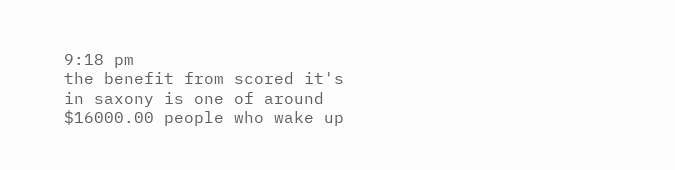9:18 pm
the benefit from scored it's in saxony is one of around $16000.00 people who wake up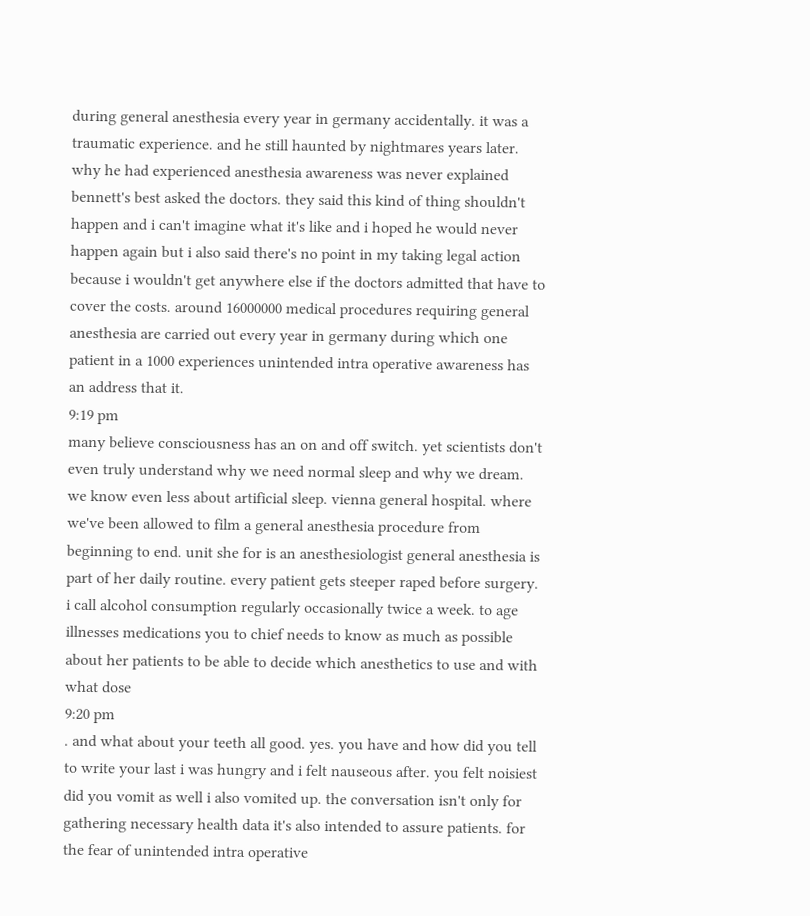during general anesthesia every year in germany accidentally. it was a traumatic experience. and he still haunted by nightmares years later. why he had experienced anesthesia awareness was never explained bennett's best asked the doctors. they said this kind of thing shouldn't happen and i can't imagine what it's like and i hoped he would never happen again but i also said there's no point in my taking legal action because i wouldn't get anywhere else if the doctors admitted that have to cover the costs. around 16000000 medical procedures requiring general anesthesia are carried out every year in germany during which one patient in a 1000 experiences unintended intra operative awareness has an address that it.
9:19 pm
many believe consciousness has an on and off switch. yet scientists don't even truly understand why we need normal sleep and why we dream. we know even less about artificial sleep. vienna general hospital. where we've been allowed to film a general anesthesia procedure from beginning to end. unit she for is an anesthesiologist general anesthesia is part of her daily routine. every patient gets steeper raped before surgery. i call alcohol consumption regularly occasionally twice a week. to age illnesses medications you to chief needs to know as much as possible about her patients to be able to decide which anesthetics to use and with what dose
9:20 pm
. and what about your teeth all good. yes. you have and how did you tell to write your last i was hungry and i felt nauseous after. you felt noisiest did you vomit as well i also vomited up. the conversation isn't only for gathering necessary health data it's also intended to assure patients. for the fear of unintended intra operative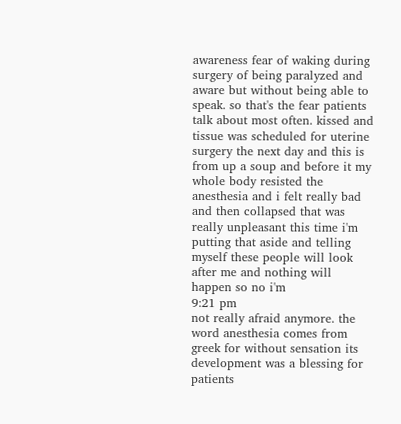awareness fear of waking during surgery of being paralyzed and aware but without being able to speak. so that's the fear patients talk about most often. kissed and tissue was scheduled for uterine surgery the next day and this is from up a soup and before it my whole body resisted the anesthesia and i felt really bad and then collapsed that was really unpleasant this time i'm putting that aside and telling myself these people will look after me and nothing will happen so no i'm
9:21 pm
not really afraid anymore. the word anesthesia comes from greek for without sensation its development was a blessing for patients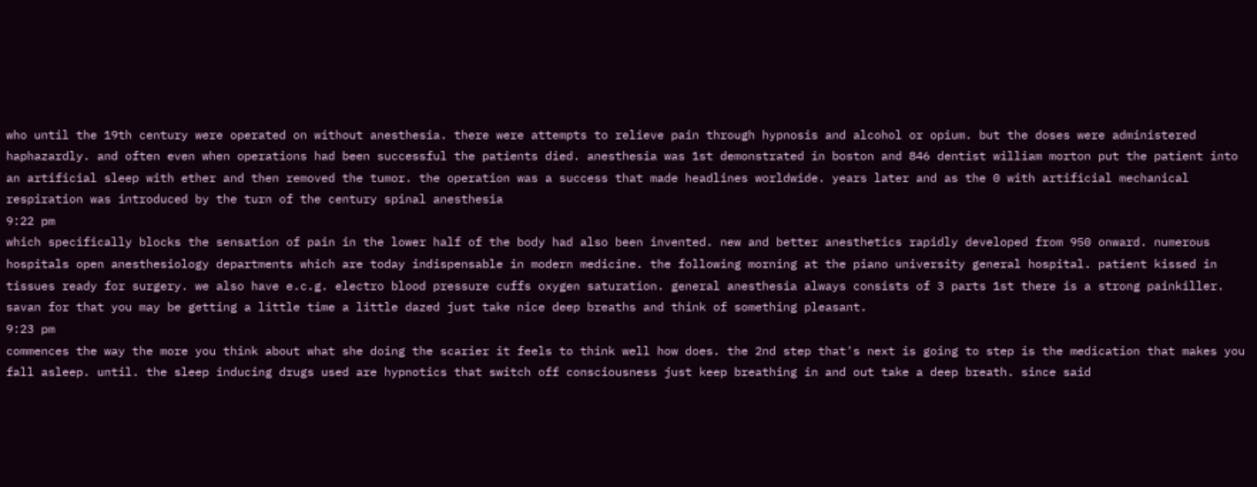who until the 19th century were operated on without anesthesia. there were attempts to relieve pain through hypnosis and alcohol or opium. but the doses were administered haphazardly. and often even when operations had been successful the patients died. anesthesia was 1st demonstrated in boston and 846 dentist william morton put the patient into an artificial sleep with ether and then removed the tumor. the operation was a success that made headlines worldwide. years later and as the 0 with artificial mechanical respiration was introduced by the turn of the century spinal anesthesia
9:22 pm
which specifically blocks the sensation of pain in the lower half of the body had also been invented. new and better anesthetics rapidly developed from 950 onward. numerous hospitals open anesthesiology departments which are today indispensable in modern medicine. the following morning at the piano university general hospital. patient kissed in tissues ready for surgery. we also have e.c.g. electro blood pressure cuffs oxygen saturation. general anesthesia always consists of 3 parts 1st there is a strong painkiller. savan for that you may be getting a little time a little dazed just take nice deep breaths and think of something pleasant.
9:23 pm
commences the way the more you think about what she doing the scarier it feels to think well how does. the 2nd step that's next is going to step is the medication that makes you fall asleep. until. the sleep inducing drugs used are hypnotics that switch off consciousness just keep breathing in and out take a deep breath. since said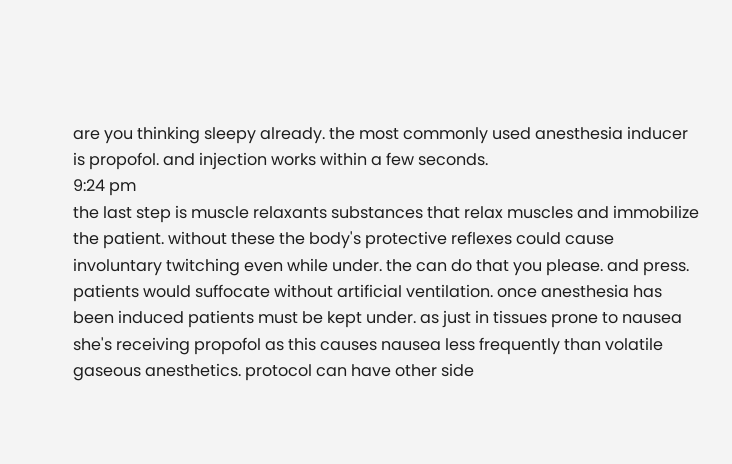are you thinking sleepy already. the most commonly used anesthesia inducer is propofol. and injection works within a few seconds.
9:24 pm
the last step is muscle relaxants substances that relax muscles and immobilize the patient. without these the body's protective reflexes could cause involuntary twitching even while under. the can do that you please. and press. patients would suffocate without artificial ventilation. once anesthesia has been induced patients must be kept under. as just in tissues prone to nausea she's receiving propofol as this causes nausea less frequently than volatile gaseous anesthetics. protocol can have other side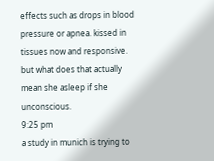effects such as drops in blood pressure or apnea. kissed in tissues now and responsive. but what does that actually mean she asleep if she unconscious.
9:25 pm
a study in munich is trying to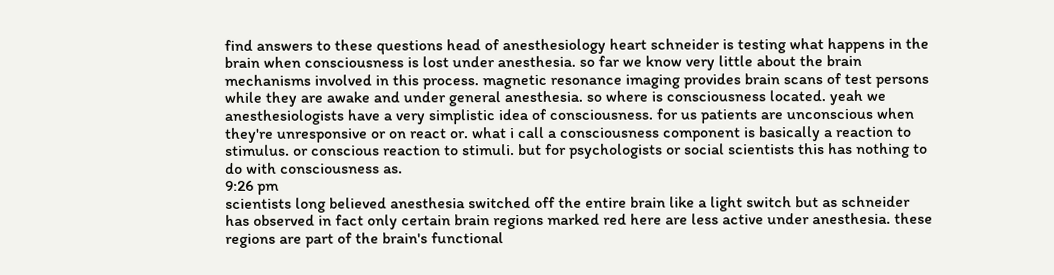find answers to these questions head of anesthesiology heart schneider is testing what happens in the brain when consciousness is lost under anesthesia. so far we know very little about the brain mechanisms involved in this process. magnetic resonance imaging provides brain scans of test persons while they are awake and under general anesthesia. so where is consciousness located. yeah we anesthesiologists have a very simplistic idea of consciousness. for us patients are unconscious when they're unresponsive or on react or. what i call a consciousness component is basically a reaction to stimulus. or conscious reaction to stimuli. but for psychologists or social scientists this has nothing to do with consciousness as.
9:26 pm
scientists long believed anesthesia switched off the entire brain like a light switch but as schneider has observed in fact only certain brain regions marked red here are less active under anesthesia. these regions are part of the brain's functional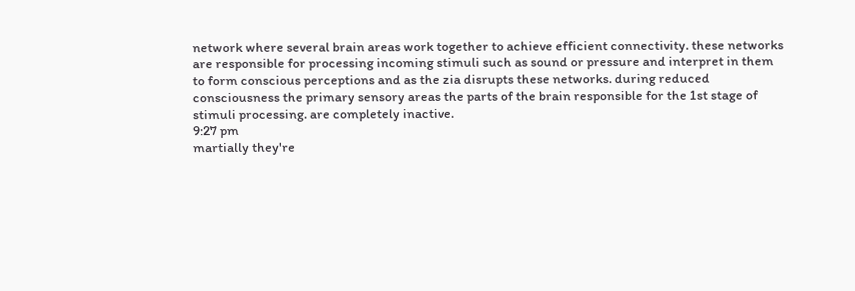network where several brain areas work together to achieve efficient connectivity. these networks are responsible for processing incoming stimuli such as sound or pressure and interpret in them to form conscious perceptions and as the zia disrupts these networks. during reduced consciousness the primary sensory areas the parts of the brain responsible for the 1st stage of stimuli processing. are completely inactive.
9:27 pm
martially they're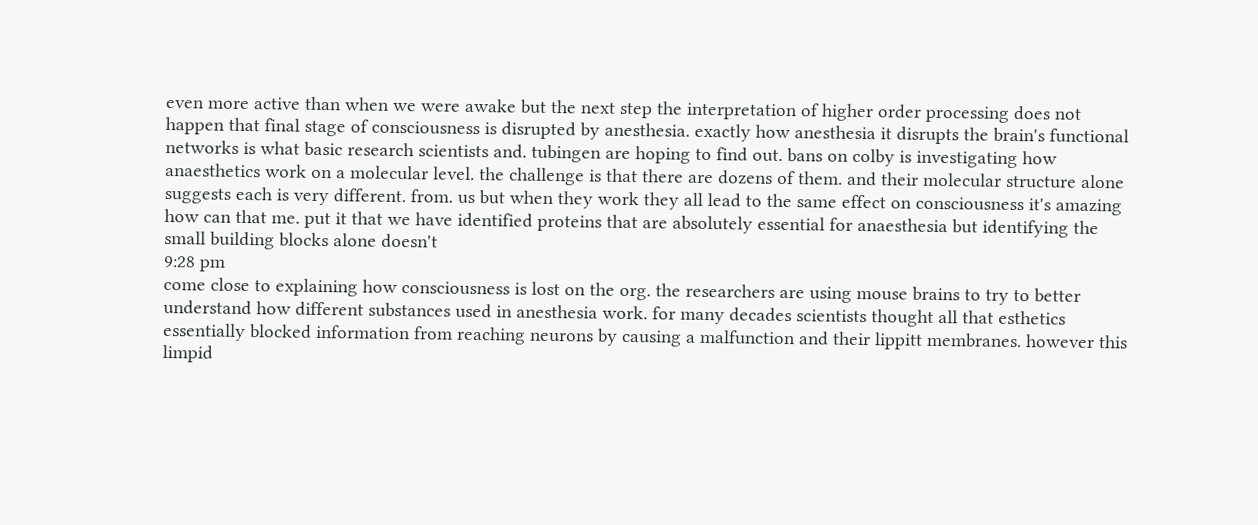even more active than when we were awake but the next step the interpretation of higher order processing does not happen that final stage of consciousness is disrupted by anesthesia. exactly how anesthesia it disrupts the brain's functional networks is what basic research scientists and. tubingen are hoping to find out. bans on colby is investigating how anaesthetics work on a molecular level. the challenge is that there are dozens of them. and their molecular structure alone suggests each is very different. from. us but when they work they all lead to the same effect on consciousness it's amazing how can that me. put it that we have identified proteins that are absolutely essential for anaesthesia but identifying the small building blocks alone doesn't
9:28 pm
come close to explaining how consciousness is lost on the org. the researchers are using mouse brains to try to better understand how different substances used in anesthesia work. for many decades scientists thought all that esthetics essentially blocked information from reaching neurons by causing a malfunction and their lippitt membranes. however this limpid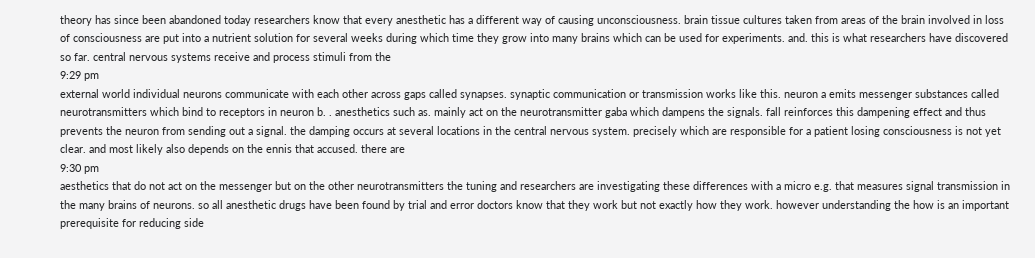theory has since been abandoned today researchers know that every anesthetic has a different way of causing unconsciousness. brain tissue cultures taken from areas of the brain involved in loss of consciousness are put into a nutrient solution for several weeks during which time they grow into many brains which can be used for experiments. and. this is what researchers have discovered so far. central nervous systems receive and process stimuli from the
9:29 pm
external world individual neurons communicate with each other across gaps called synapses. synaptic communication or transmission works like this. neuron a emits messenger substances called neurotransmitters which bind to receptors in neuron b. . anesthetics such as. mainly act on the neurotransmitter gaba which dampens the signals. fall reinforces this dampening effect and thus prevents the neuron from sending out a signal. the damping occurs at several locations in the central nervous system. precisely which are responsible for a patient losing consciousness is not yet clear. and most likely also depends on the ennis that accused. there are
9:30 pm
aesthetics that do not act on the messenger but on the other neurotransmitters the tuning and researchers are investigating these differences with a micro e.g. that measures signal transmission in the many brains of neurons. so all anesthetic drugs have been found by trial and error doctors know that they work but not exactly how they work. however understanding the how is an important prerequisite for reducing side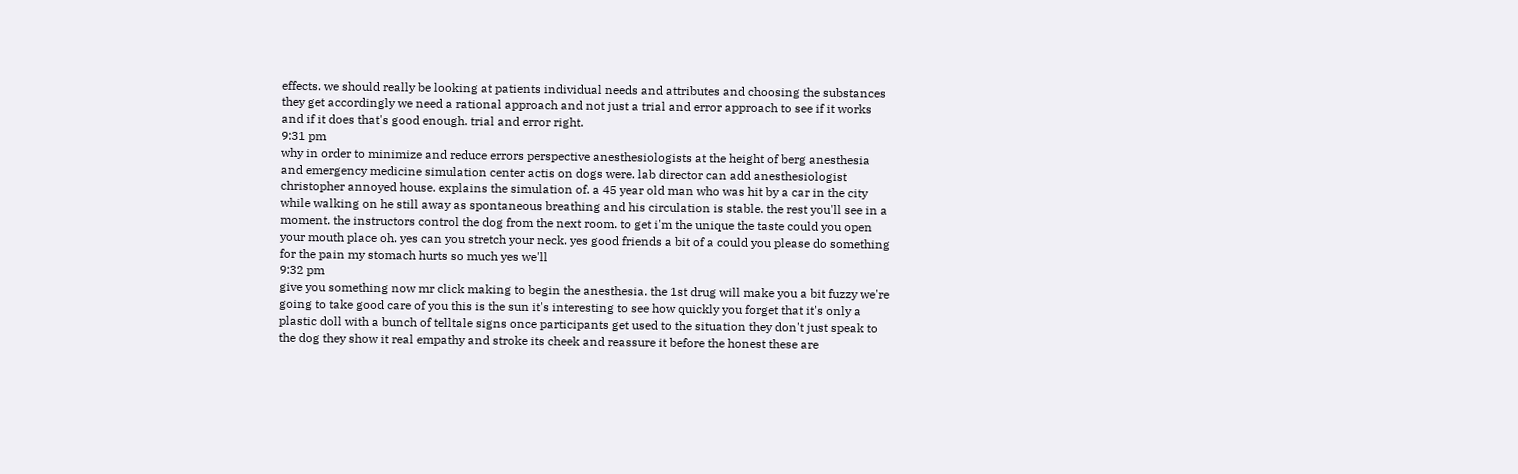effects. we should really be looking at patients individual needs and attributes and choosing the substances they get accordingly we need a rational approach and not just a trial and error approach to see if it works and if it does that's good enough. trial and error right.
9:31 pm
why in order to minimize and reduce errors perspective anesthesiologists at the height of berg anesthesia and emergency medicine simulation center actis on dogs were. lab director can add anesthesiologist christopher annoyed house. explains the simulation of. a 45 year old man who was hit by a car in the city while walking on he still away as spontaneous breathing and his circulation is stable. the rest you'll see in a moment. the instructors control the dog from the next room. to get i'm the unique the taste could you open your mouth place oh. yes can you stretch your neck. yes good friends a bit of a could you please do something for the pain my stomach hurts so much yes we'll
9:32 pm
give you something now mr click making to begin the anesthesia. the 1st drug will make you a bit fuzzy we're going to take good care of you this is the sun it's interesting to see how quickly you forget that it's only a plastic doll with a bunch of telltale signs once participants get used to the situation they don't just speak to the dog they show it real empathy and stroke its cheek and reassure it before the honest these are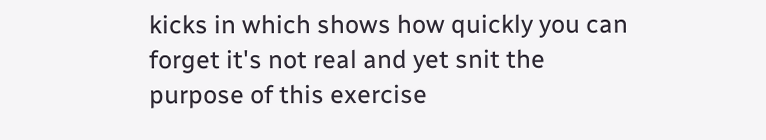kicks in which shows how quickly you can forget it's not real and yet snit the purpose of this exercise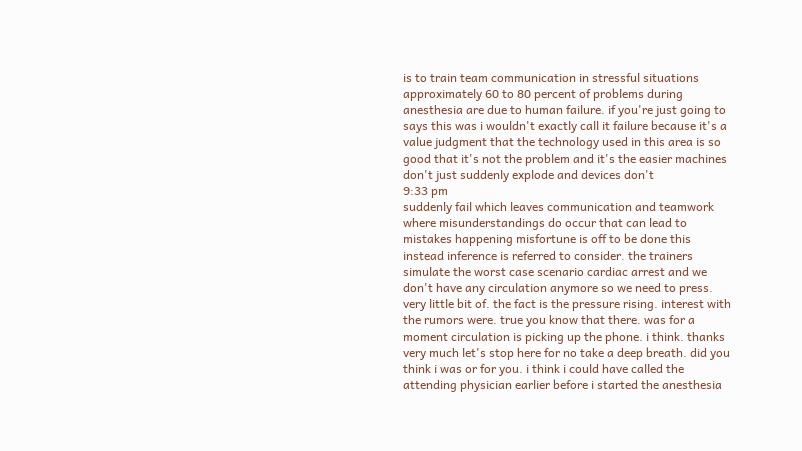is to train team communication in stressful situations approximately 60 to 80 percent of problems during anesthesia are due to human failure. if you're just going to says this was i wouldn't exactly call it failure because it's a value judgment that the technology used in this area is so good that it's not the problem and it's the easier machines don't just suddenly explode and devices don't
9:33 pm
suddenly fail which leaves communication and teamwork where misunderstandings do occur that can lead to mistakes happening misfortune is off to be done this instead inference is referred to consider. the trainers simulate the worst case scenario cardiac arrest and we don't have any circulation anymore so we need to press. very little bit of. the fact is the pressure rising. interest with the rumors were. true you know that there. was for a moment circulation is picking up the phone. i think. thanks very much let's stop here for no take a deep breath. did you think i was or for you. i think i could have called the attending physician earlier before i started the anesthesia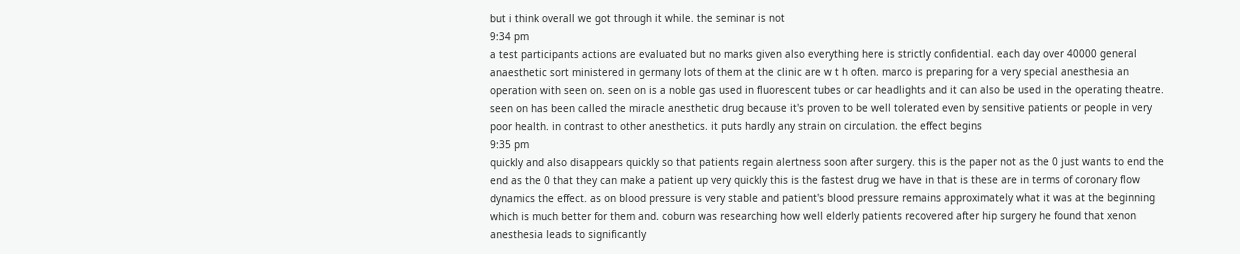but i think overall we got through it while. the seminar is not
9:34 pm
a test participants actions are evaluated but no marks given also everything here is strictly confidential. each day over 40000 general anaesthetic sort ministered in germany lots of them at the clinic are w t h often. marco is preparing for a very special anesthesia an operation with seen on. seen on is a noble gas used in fluorescent tubes or car headlights and it can also be used in the operating theatre. seen on has been called the miracle anesthetic drug because it's proven to be well tolerated even by sensitive patients or people in very poor health. in contrast to other anesthetics. it puts hardly any strain on circulation. the effect begins
9:35 pm
quickly and also disappears quickly so that patients regain alertness soon after surgery. this is the paper not as the 0 just wants to end the end as the 0 that they can make a patient up very quickly this is the fastest drug we have in that is these are in terms of coronary flow dynamics the effect. as on blood pressure is very stable and patient's blood pressure remains approximately what it was at the beginning which is much better for them and. coburn was researching how well elderly patients recovered after hip surgery he found that xenon anesthesia leads to significantly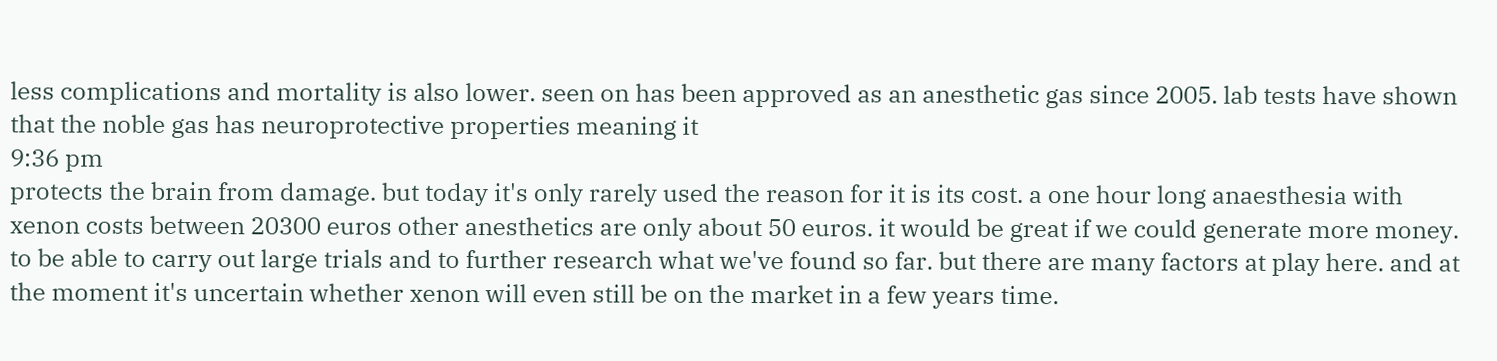less complications and mortality is also lower. seen on has been approved as an anesthetic gas since 2005. lab tests have shown that the noble gas has neuroprotective properties meaning it
9:36 pm
protects the brain from damage. but today it's only rarely used the reason for it is its cost. a one hour long anaesthesia with xenon costs between 20300 euros other anesthetics are only about 50 euros. it would be great if we could generate more money. to be able to carry out large trials and to further research what we've found so far. but there are many factors at play here. and at the moment it's uncertain whether xenon will even still be on the market in a few years time.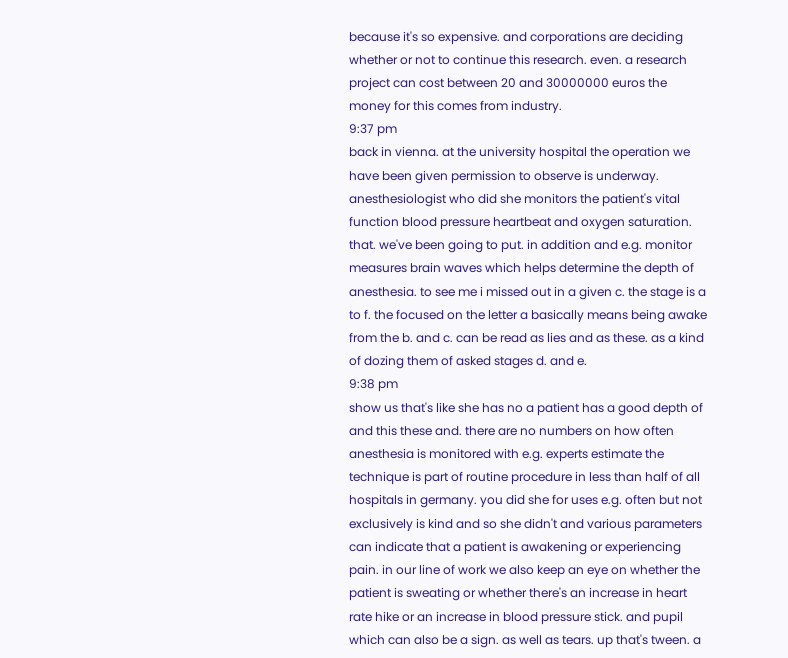because it's so expensive. and corporations are deciding whether or not to continue this research. even. a research project can cost between 20 and 30000000 euros the money for this comes from industry.
9:37 pm
back in vienna. at the university hospital the operation we have been given permission to observe is underway. anesthesiologist who did she monitors the patient's vital function blood pressure heartbeat and oxygen saturation. that. we've been going to put. in addition and e.g. monitor measures brain waves which helps determine the depth of anesthesia. to see me i missed out in a given c. the stage is a to f. the focused on the letter a basically means being awake from the b. and c. can be read as lies and as these. as a kind of dozing them of asked stages d. and e.
9:38 pm
show us that's like she has no a patient has a good depth of and this these and. there are no numbers on how often anesthesia is monitored with e.g. experts estimate the technique is part of routine procedure in less than half of all hospitals in germany. you did she for uses e.g. often but not exclusively is kind and so she didn't and various parameters can indicate that a patient is awakening or experiencing pain. in our line of work we also keep an eye on whether the patient is sweating or whether there's an increase in heart rate hike or an increase in blood pressure stick. and pupil which can also be a sign. as well as tears. up that's tween. a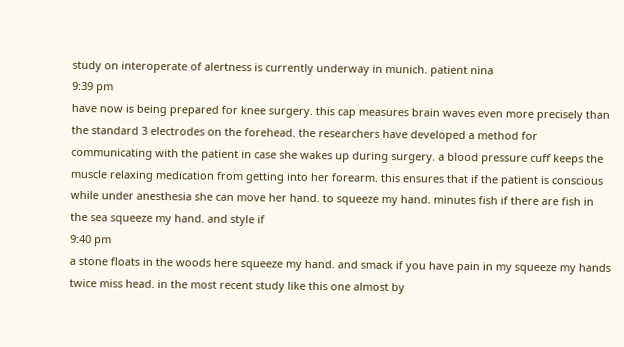study on interoperate of alertness is currently underway in munich. patient nina
9:39 pm
have now is being prepared for knee surgery. this cap measures brain waves even more precisely than the standard 3 electrodes on the forehead. the researchers have developed a method for communicating with the patient in case she wakes up during surgery. a blood pressure cuff keeps the muscle relaxing medication from getting into her forearm. this ensures that if the patient is conscious while under anesthesia she can move her hand. to squeeze my hand. minutes fish if there are fish in the sea squeeze my hand. and style if
9:40 pm
a stone floats in the woods here squeeze my hand. and smack if you have pain in my squeeze my hands twice miss head. in the most recent study like this one almost by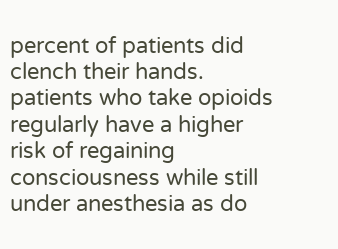percent of patients did clench their hands. patients who take opioids regularly have a higher risk of regaining consciousness while still under anesthesia as do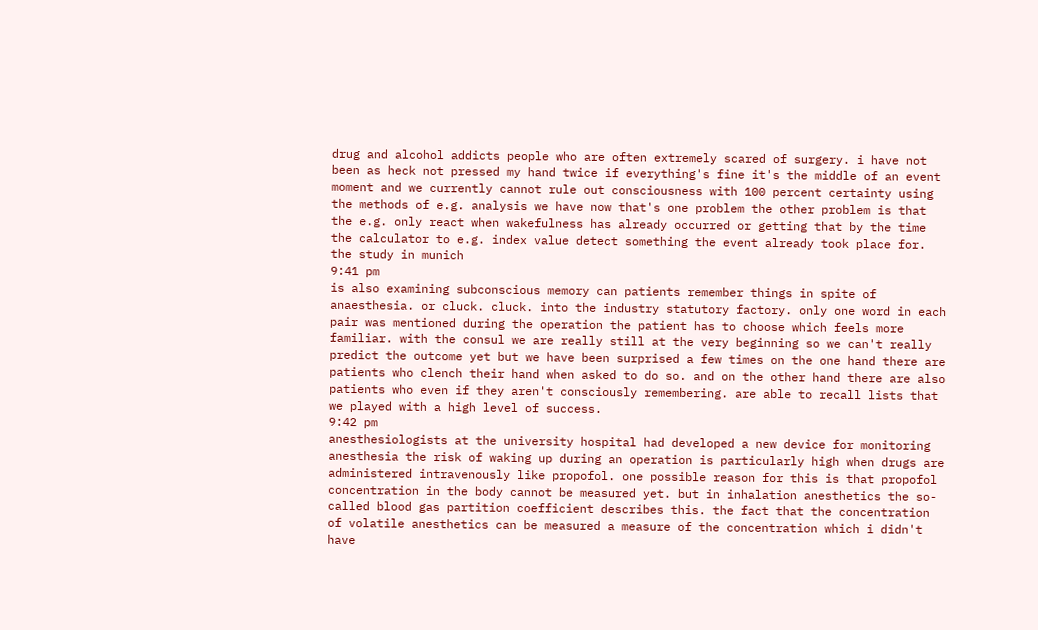drug and alcohol addicts people who are often extremely scared of surgery. i have not been as heck not pressed my hand twice if everything's fine it's the middle of an event moment and we currently cannot rule out consciousness with 100 percent certainty using the methods of e.g. analysis we have now that's one problem the other problem is that the e.g. only react when wakefulness has already occurred or getting that by the time the calculator to e.g. index value detect something the event already took place for. the study in munich
9:41 pm
is also examining subconscious memory can patients remember things in spite of anaesthesia. or cluck. cluck. into the industry statutory factory. only one word in each pair was mentioned during the operation the patient has to choose which feels more familiar. with the consul we are really still at the very beginning so we can't really predict the outcome yet but we have been surprised a few times on the one hand there are patients who clench their hand when asked to do so. and on the other hand there are also patients who even if they aren't consciously remembering. are able to recall lists that we played with a high level of success.
9:42 pm
anesthesiologists at the university hospital had developed a new device for monitoring anesthesia the risk of waking up during an operation is particularly high when drugs are administered intravenously like propofol. one possible reason for this is that propofol concentration in the body cannot be measured yet. but in inhalation anesthetics the so-called blood gas partition coefficient describes this. the fact that the concentration of volatile anesthetics can be measured a measure of the concentration which i didn't have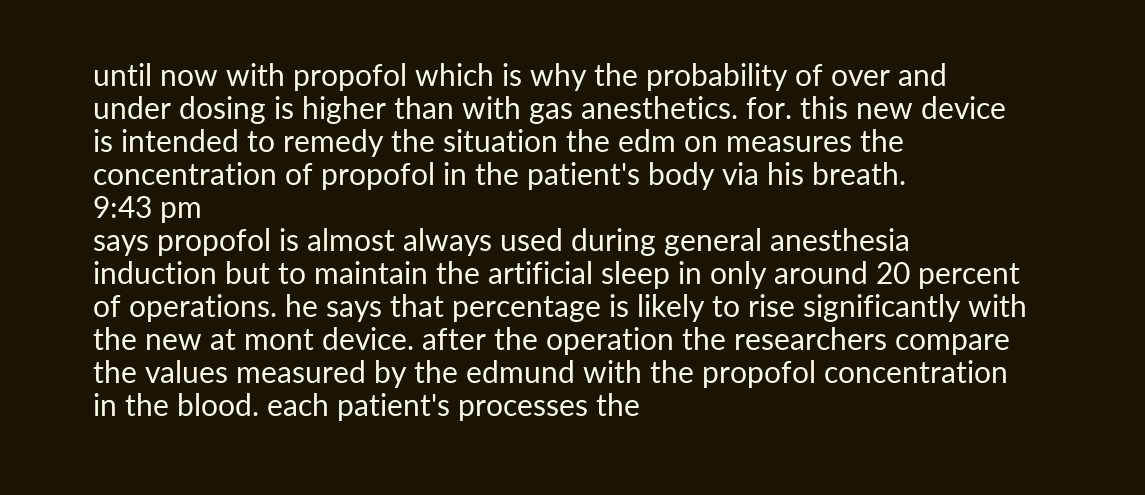until now with propofol which is why the probability of over and under dosing is higher than with gas anesthetics. for. this new device is intended to remedy the situation the edm on measures the concentration of propofol in the patient's body via his breath.
9:43 pm
says propofol is almost always used during general anesthesia induction but to maintain the artificial sleep in only around 20 percent of operations. he says that percentage is likely to rise significantly with the new at mont device. after the operation the researchers compare the values measured by the edmund with the propofol concentration in the blood. each patient's processes the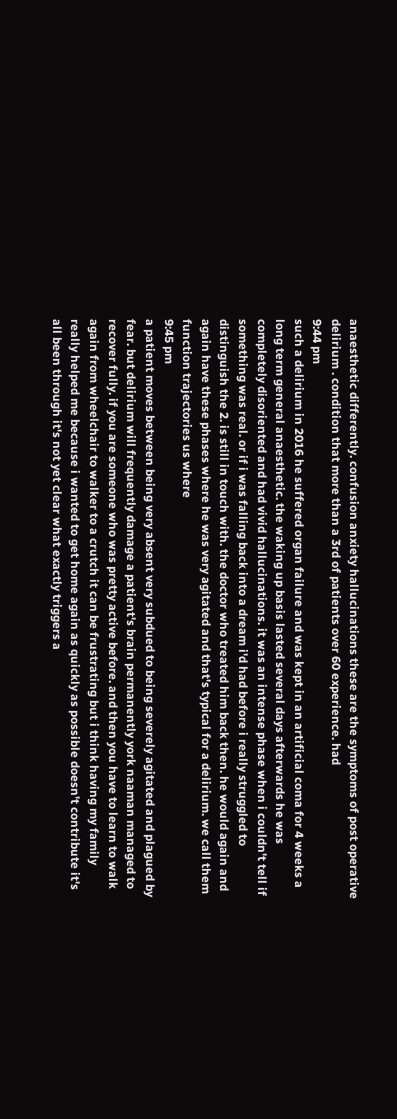anaesthetic differently. confusion anxiety hallucinations these are the symptoms of post operative delirium . condition that more than a 3rd of patients over 60 experience. had
9:44 pm
such a delirium in 2016 he suffered organ failure and was kept in an artificial coma for 4 weeks a long term general anaesthetic. the waking up basis lasted several days afterwards he was completely disoriented and had vivid hallucinations. it was an intense phase when i couldn't tell if something was real. or if i was falling back into a dream i'd had before i really struggled to distinguish the 2. is still in touch with. the doctor who treated him back then. he would again and again have these phases where he was very agitated and that's typical for a delirium. we call them function trajectories us where
9:45 pm
a patient moves between being very absent very subdued to being severely agitated and plagued by fear. but delirium will frequently damage a patient's brain permanently york naaman managed to recover fully. if you are someone who was pretty active before. and then you have to learn to walk again from wheelchair to walker to a crutch it can be frustrating but i think having my family really helped me because i wanted to get home again as quickly as possible doesn't contribute it's all been through it's not yet clear what exactly triggers a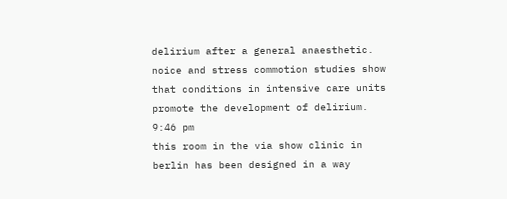delirium after a general anaesthetic. noice and stress commotion studies show that conditions in intensive care units promote the development of delirium.
9:46 pm
this room in the via show clinic in berlin has been designed in a way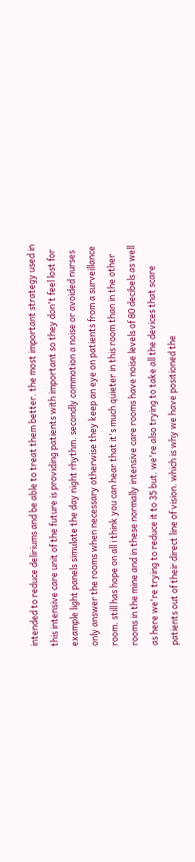intended to reduce deliriums and be able to treat them better. the most important strategy used in this intensive care unit of the future is providing patients with important so they don't feel lost for example light panels simulate the day night rhythm. secondly commotion a noise or avoided nurses only answer the rooms when necessary otherwise they keep an eye on patients from a surveillance room. still has hope on all i think you can hear that it's much quieter in this room than in the other rooms in the mine and in these normally intensive care rooms have noise levels of 80 decibels as well as here we're trying to reduce it to 35 but. we're also trying to take all the devices that scare patients out of their direct line of vision. which is why we have positioned the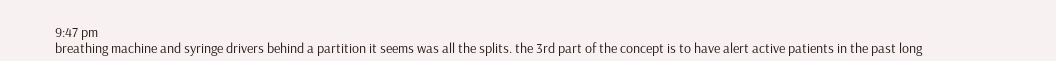9:47 pm
breathing machine and syringe drivers behind a partition it seems was all the splits. the 3rd part of the concept is to have alert active patients in the past long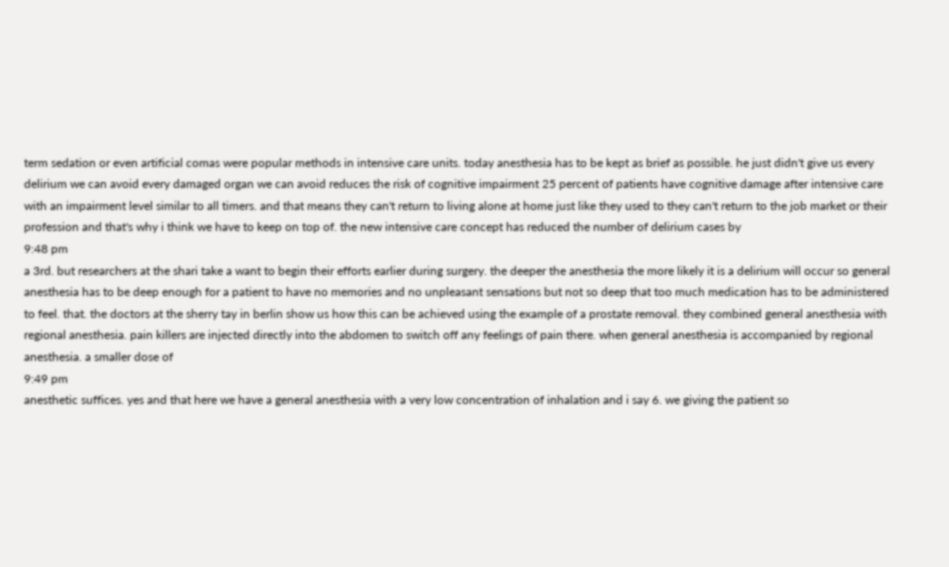term sedation or even artificial comas were popular methods in intensive care units. today anesthesia has to be kept as brief as possible. he just didn't give us every delirium we can avoid every damaged organ we can avoid reduces the risk of cognitive impairment 25 percent of patients have cognitive damage after intensive care with an impairment level similar to all timers. and that means they can't return to living alone at home just like they used to they can't return to the job market or their profession and that's why i think we have to keep on top of. the new intensive care concept has reduced the number of delirium cases by
9:48 pm
a 3rd. but researchers at the shari take a want to begin their efforts earlier during surgery. the deeper the anesthesia the more likely it is a delirium will occur so general anesthesia has to be deep enough for a patient to have no memories and no unpleasant sensations but not so deep that too much medication has to be administered to feel. that. the doctors at the sherry tay in berlin show us how this can be achieved using the example of a prostate removal. they combined general anesthesia with regional anesthesia. pain killers are injected directly into the abdomen to switch off any feelings of pain there. when general anesthesia is accompanied by regional anesthesia. a smaller dose of
9:49 pm
anesthetic suffices. yes and that here we have a general anesthesia with a very low concentration of inhalation and i say 6. we giving the patient so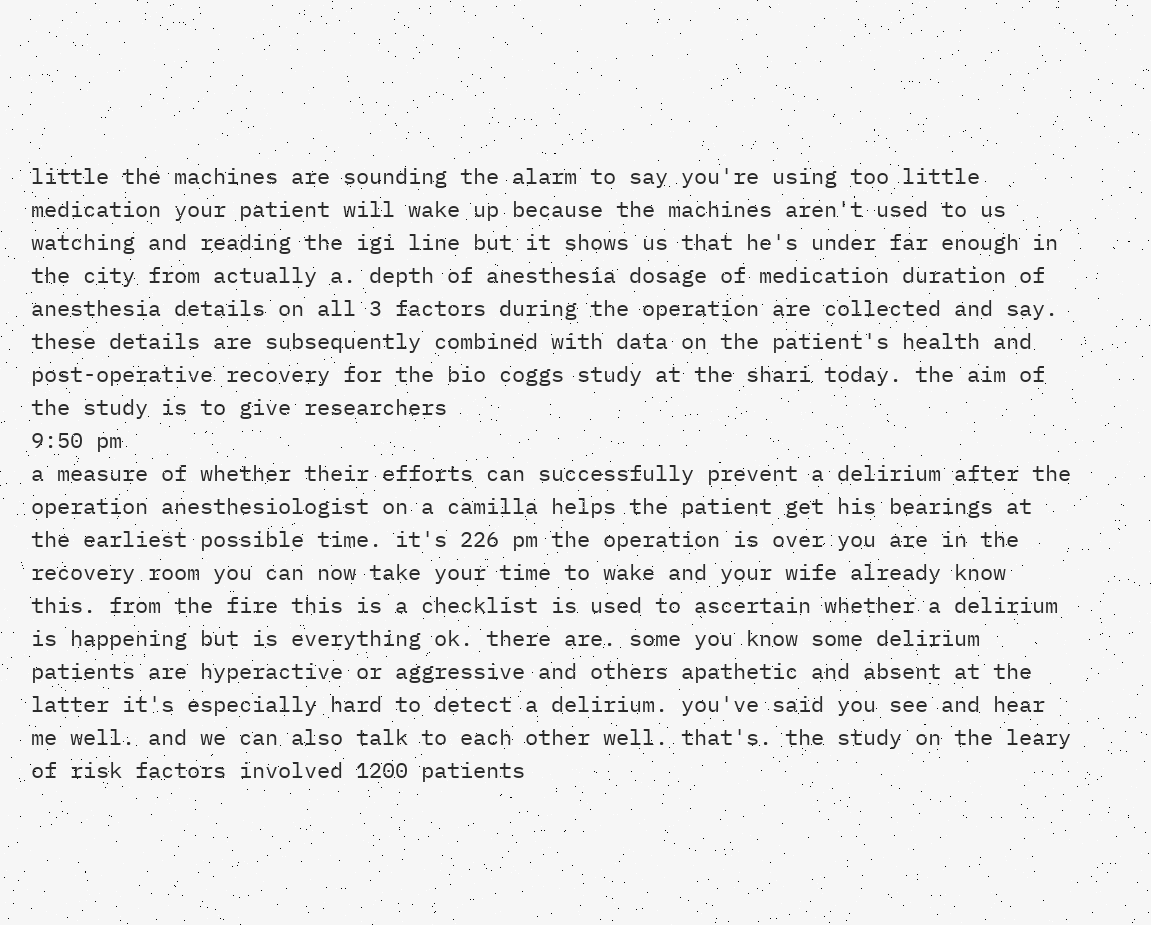little the machines are sounding the alarm to say you're using too little medication your patient will wake up because the machines aren't used to us watching and reading the igi line but it shows us that he's under far enough in the city from actually a. depth of anesthesia dosage of medication duration of anesthesia details on all 3 factors during the operation are collected and say. these details are subsequently combined with data on the patient's health and post-operative recovery for the bio coggs study at the shari today. the aim of the study is to give researchers
9:50 pm
a measure of whether their efforts can successfully prevent a delirium after the operation anesthesiologist on a camilla helps the patient get his bearings at the earliest possible time. it's 226 pm the operation is over you are in the recovery room you can now take your time to wake and your wife already know this. from the fire this is a checklist is used to ascertain whether a delirium is happening but is everything ok. there are. some you know some delirium patients are hyperactive or aggressive and others apathetic and absent at the latter it's especially hard to detect a delirium. you've said you see and hear me well. and we can also talk to each other well. that's. the study on the leary of risk factors involved 1200 patients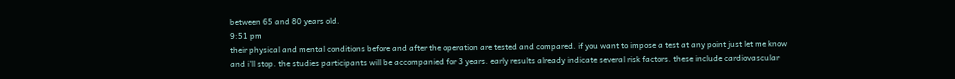between 65 and 80 years old.
9:51 pm
their physical and mental conditions before and after the operation are tested and compared. if you want to impose a test at any point just let me know and i'll stop. the studies participants will be accompanied for 3 years. early results already indicate several risk factors. these include cardiovascular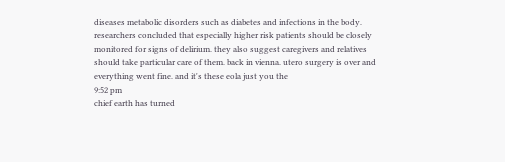diseases metabolic disorders such as diabetes and infections in the body. researchers concluded that especially higher risk patients should be closely monitored for signs of delirium. they also suggest caregivers and relatives should take particular care of them. back in vienna. utero surgery is over and everything went fine. and it's these eola just you the
9:52 pm
chief earth has turned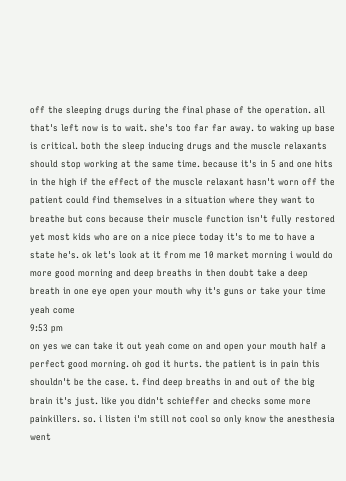off the sleeping drugs during the final phase of the operation. all that's left now is to wait. she's too far far away. to waking up base is critical. both the sleep inducing drugs and the muscle relaxants should stop working at the same time. because it's in 5 and one hits in the high if the effect of the muscle relaxant hasn't worn off the patient could find themselves in a situation where they want to breathe but cons because their muscle function isn't fully restored yet most kids who are on a nice piece today it's to me to have a state he's. ok let's look at it from me 10 market morning i would do more good morning and deep breaths in then doubt take a deep breath in one eye open your mouth why it's guns or take your time yeah come
9:53 pm
on yes we can take it out yeah come on and open your mouth half a perfect good morning. oh god it hurts. the patient is in pain this shouldn't be the case. t. find deep breaths in and out of the big brain it's just. like you didn't schieffer and checks some more painkillers. so. i listen i'm still not cool so only know the anesthesia went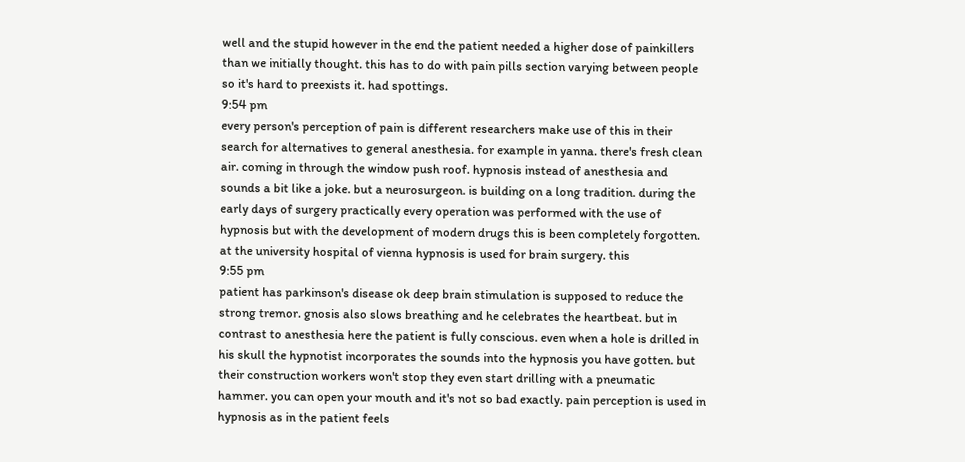well and the stupid however in the end the patient needed a higher dose of painkillers than we initially thought. this has to do with pain pills section varying between people so it's hard to preexists it. had spottings.
9:54 pm
every person's perception of pain is different researchers make use of this in their search for alternatives to general anesthesia. for example in yanna. there's fresh clean air. coming in through the window push roof. hypnosis instead of anesthesia and sounds a bit like a joke. but a neurosurgeon. is building on a long tradition. during the early days of surgery practically every operation was performed with the use of hypnosis but with the development of modern drugs this is been completely forgotten. at the university hospital of vienna hypnosis is used for brain surgery. this
9:55 pm
patient has parkinson's disease ok deep brain stimulation is supposed to reduce the strong tremor. gnosis also slows breathing and he celebrates the heartbeat. but in contrast to anesthesia here the patient is fully conscious. even when a hole is drilled in his skull the hypnotist incorporates the sounds into the hypnosis you have gotten. but their construction workers won't stop they even start drilling with a pneumatic hammer. you can open your mouth and it's not so bad exactly. pain perception is used in hypnosis as in the patient feels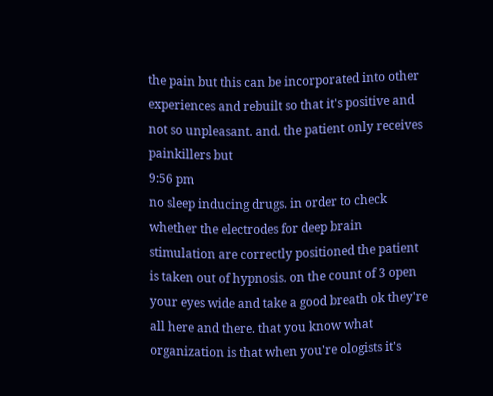the pain but this can be incorporated into other experiences and rebuilt so that it's positive and not so unpleasant. and. the patient only receives painkillers but
9:56 pm
no sleep inducing drugs. in order to check whether the electrodes for deep brain stimulation are correctly positioned the patient is taken out of hypnosis. on the count of 3 open your eyes wide and take a good breath ok they're all here and there. that you know what organization is that when you're ologists it's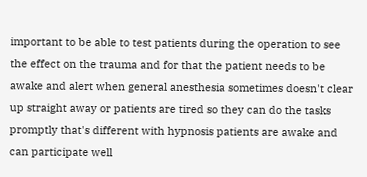important to be able to test patients during the operation to see the effect on the trauma and for that the patient needs to be awake and alert when general anesthesia sometimes doesn't clear up straight away or patients are tired so they can do the tasks promptly that's different with hypnosis patients are awake and can participate well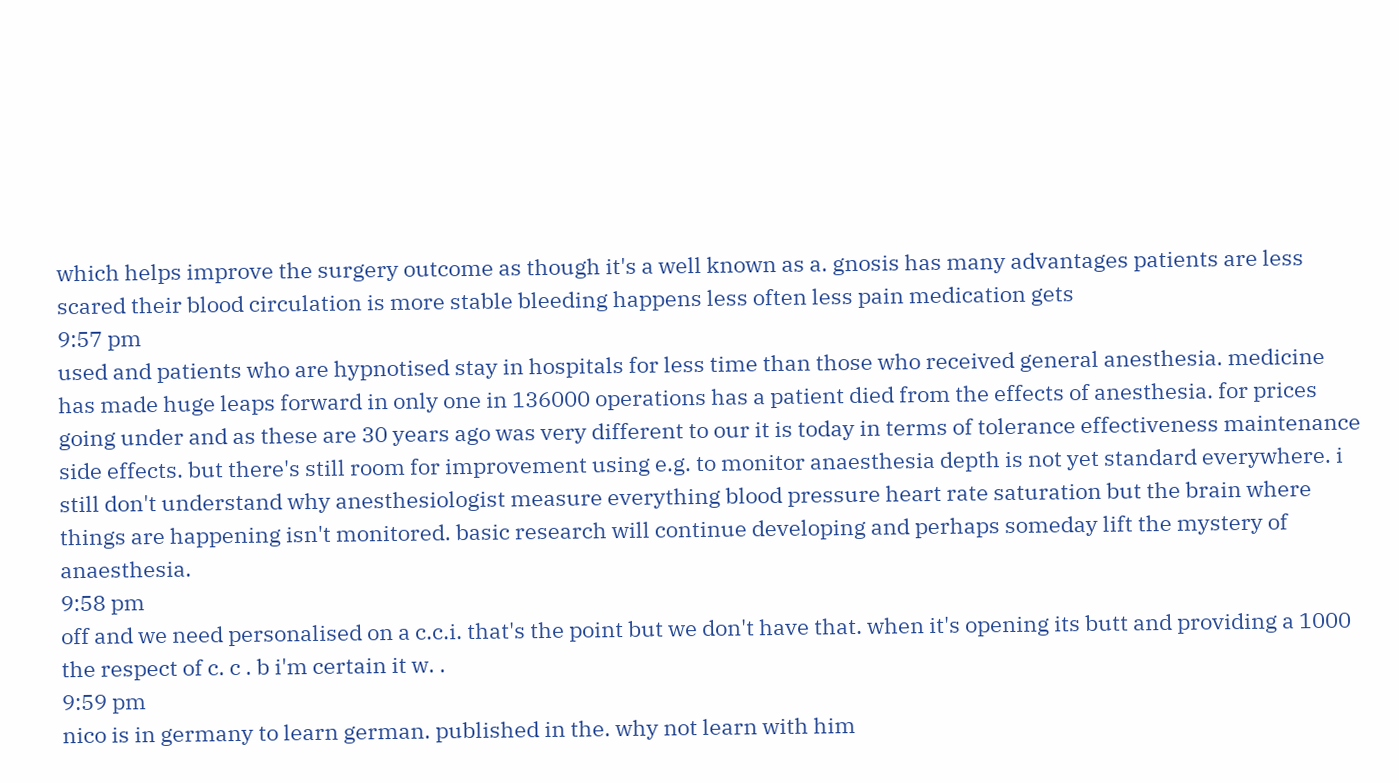which helps improve the surgery outcome as though it's a well known as a. gnosis has many advantages patients are less scared their blood circulation is more stable bleeding happens less often less pain medication gets
9:57 pm
used and patients who are hypnotised stay in hospitals for less time than those who received general anesthesia. medicine has made huge leaps forward in only one in 136000 operations has a patient died from the effects of anesthesia. for prices going under and as these are 30 years ago was very different to our it is today in terms of tolerance effectiveness maintenance side effects. but there's still room for improvement using e.g. to monitor anaesthesia depth is not yet standard everywhere. i still don't understand why anesthesiologist measure everything blood pressure heart rate saturation but the brain where things are happening isn't monitored. basic research will continue developing and perhaps someday lift the mystery of anaesthesia.
9:58 pm
off and we need personalised on a c.c.i. that's the point but we don't have that. when it's opening its butt and providing a 1000 the respect of c. c . b i'm certain it w. .
9:59 pm
nico is in germany to learn german. published in the. why not learn with him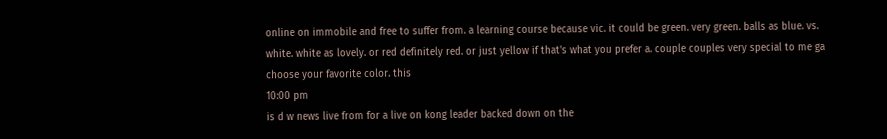online on immobile and free to suffer from. a learning course because vic. it could be green. very green. balls as blue. vs. white. white as lovely. or red definitely red. or just yellow if that's what you prefer a. couple couples very special to me ga choose your favorite color. this
10:00 pm
is d w news live from for a live on kong leader backed down on the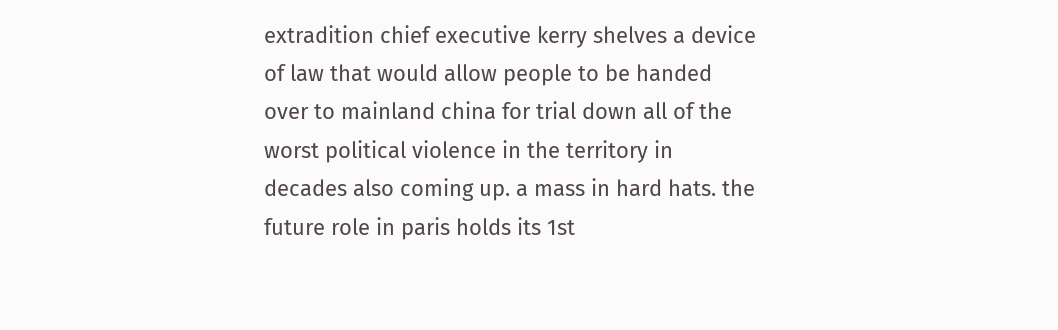extradition chief executive kerry shelves a device of law that would allow people to be handed over to mainland china for trial down all of the worst political violence in the territory in decades also coming up. a mass in hard hats. the future role in paris holds its 1st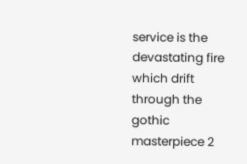service is the devastating fire which drift through the gothic masterpiece 2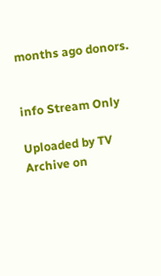months ago donors.


info Stream Only

Uploaded by TV Archive on